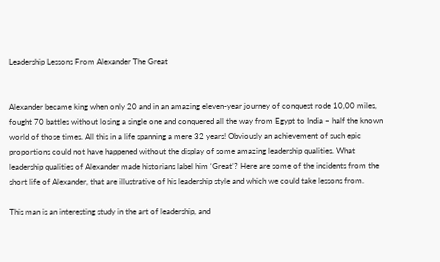Leadership Lessons From Alexander The Great


Alexander became king when only 20 and in an amazing eleven-year journey of conquest rode 10,00 miles, fought 70 battles without losing a single one and conquered all the way from Egypt to India – half the known world of those times. All this in a life spanning a mere 32 years! Obviously an achievement of such epic proportions could not have happened without the display of some amazing leadership qualities. What leadership qualities of Alexander made historians label him ‘Great’? Here are some of the incidents from the short life of Alexander, that are illustrative of his leadership style and which we could take lessons from.

This man is an interesting study in the art of leadership, and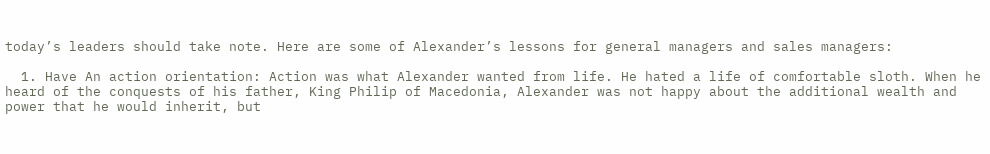today’s leaders should take note. Here are some of Alexander’s lessons for general managers and sales managers:

  1. Have An action orientation: Action was what Alexander wanted from life. He hated a life of comfortable sloth. When he heard of the conquests of his father, King Philip of Macedonia, Alexander was not happy about the additional wealth and power that he would inherit, but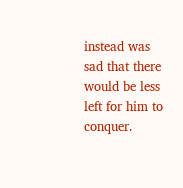instead was sad that there would be less left for him to conquer.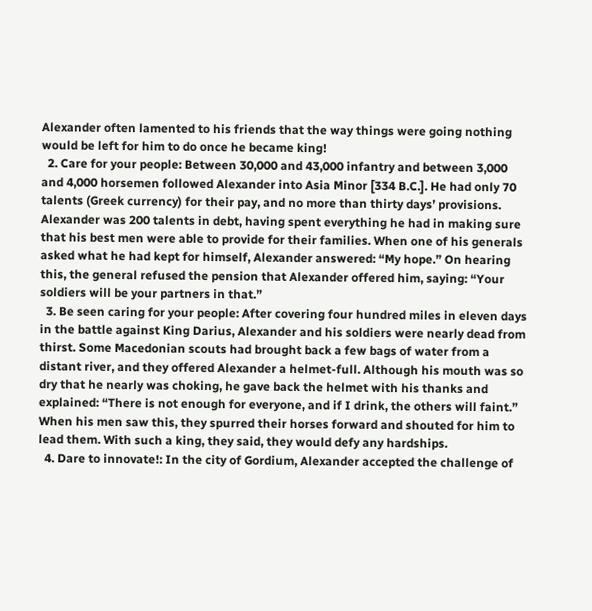Alexander often lamented to his friends that the way things were going nothing would be left for him to do once he became king!
  2. Care for your people: Between 30,000 and 43,000 infantry and between 3,000 and 4,000 horsemen followed Alexander into Asia Minor [334 B.C.]. He had only 70 talents (Greek currency) for their pay, and no more than thirty days’ provisions. Alexander was 200 talents in debt, having spent everything he had in making sure that his best men were able to provide for their families. When one of his generals asked what he had kept for himself, Alexander answered: “My hope.” On hearing this, the general refused the pension that Alexander offered him, saying: “Your soldiers will be your partners in that.”
  3. Be seen caring for your people: After covering four hundred miles in eleven days in the battle against King Darius, Alexander and his soldiers were nearly dead from thirst. Some Macedonian scouts had brought back a few bags of water from a distant river, and they offered Alexander a helmet-full. Although his mouth was so dry that he nearly was choking, he gave back the helmet with his thanks and explained: “There is not enough for everyone, and if I drink, the others will faint.” When his men saw this, they spurred their horses forward and shouted for him to lead them. With such a king, they said, they would defy any hardships.
  4. Dare to innovate!: In the city of Gordium, Alexander accepted the challenge of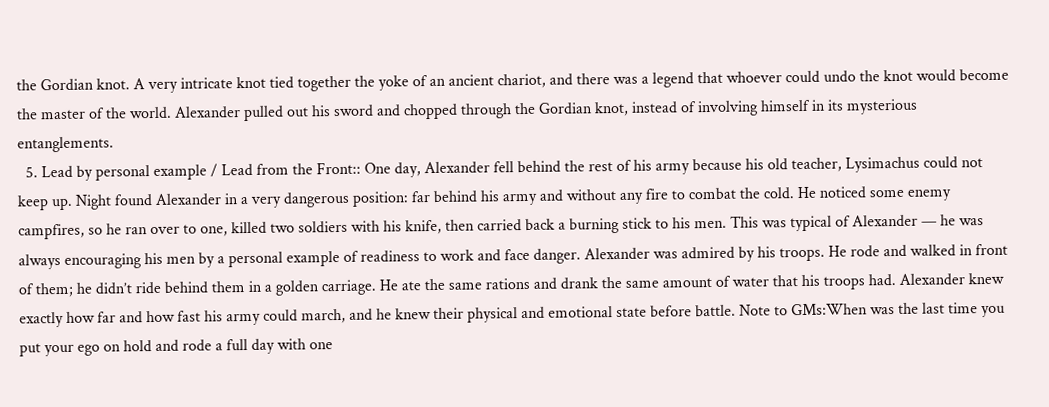the Gordian knot. A very intricate knot tied together the yoke of an ancient chariot, and there was a legend that whoever could undo the knot would become the master of the world. Alexander pulled out his sword and chopped through the Gordian knot, instead of involving himself in its mysterious entanglements.
  5. Lead by personal example / Lead from the Front:: One day, Alexander fell behind the rest of his army because his old teacher, Lysimachus could not keep up. Night found Alexander in a very dangerous position: far behind his army and without any fire to combat the cold. He noticed some enemy campfires, so he ran over to one, killed two soldiers with his knife, then carried back a burning stick to his men. This was typical of Alexander — he was always encouraging his men by a personal example of readiness to work and face danger. Alexander was admired by his troops. He rode and walked in front of them; he didn’t ride behind them in a golden carriage. He ate the same rations and drank the same amount of water that his troops had. Alexander knew exactly how far and how fast his army could march, and he knew their physical and emotional state before battle. Note to GMs:When was the last time you put your ego on hold and rode a full day with one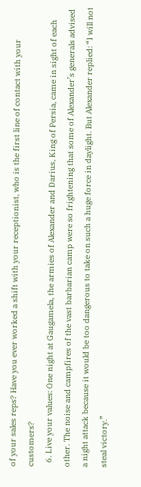of your sales reps? Have you ever worked a shift with your receptionist, who is the first line of contact with your customers?
  6. Live your values: One night at Gaugamela, the armies of Alexander and Darius, King of Persia, came in sight of each other. The noise and campfires of the vast barbarian camp were so frightening that some of Alexander’s generals advised a night attack because it would be too dangerous to take on such a huge force in daylight. But Alexander replied: “I will not steal victory.”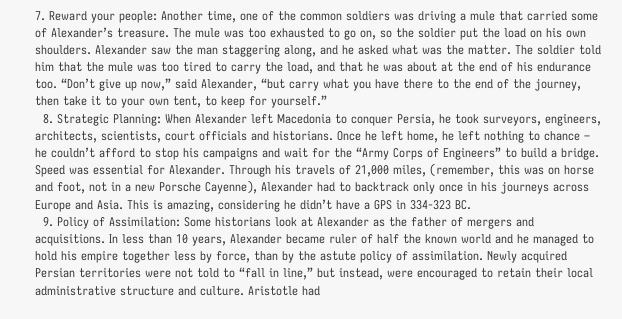7. Reward your people: Another time, one of the common soldiers was driving a mule that carried some of Alexander’s treasure. The mule was too exhausted to go on, so the soldier put the load on his own shoulders. Alexander saw the man staggering along, and he asked what was the matter. The soldier told him that the mule was too tired to carry the load, and that he was about at the end of his endurance too. “Don’t give up now,” said Alexander, “but carry what you have there to the end of the journey, then take it to your own tent, to keep for yourself.”
  8. Strategic Planning: When Alexander left Macedonia to conquer Persia, he took surveyors, engineers, architects, scientists, court officials and historians. Once he left home, he left nothing to chance – he couldn’t afford to stop his campaigns and wait for the “Army Corps of Engineers” to build a bridge. Speed was essential for Alexander. Through his travels of 21,000 miles, (remember, this was on horse and foot, not in a new Porsche Cayenne), Alexander had to backtrack only once in his journeys across Europe and Asia. This is amazing, considering he didn’t have a GPS in 334-323 BC.
  9. Policy of Assimilation: Some historians look at Alexander as the father of mergers and acquisitions. In less than 10 years, Alexander became ruler of half the known world and he managed to hold his empire together less by force, than by the astute policy of assimilation. Newly acquired Persian territories were not told to “fall in line,” but instead, were encouraged to retain their local administrative structure and culture. Aristotle had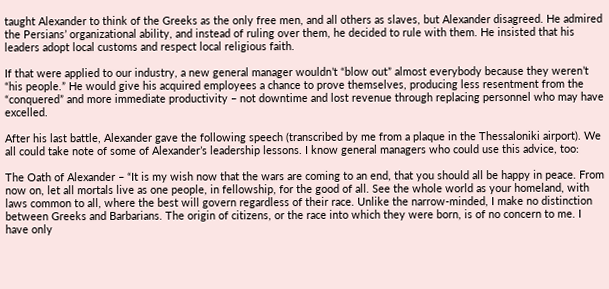taught Alexander to think of the Greeks as the only free men, and all others as slaves, but Alexander disagreed. He admired the Persians’ organizational ability, and instead of ruling over them, he decided to rule with them. He insisted that his leaders adopt local customs and respect local religious faith.

If that were applied to our industry, a new general manager wouldn’t “blow out” almost everybody because they weren’t “his people.” He would give his acquired employees a chance to prove themselves, producing less resentment from the “conquered” and more immediate productivity – not downtime and lost revenue through replacing personnel who may have excelled.

After his last battle, Alexander gave the following speech (transcribed by me from a plaque in the Thessaloniki airport). We all could take note of some of Alexander’s leadership lessons. I know general managers who could use this advice, too:

The Oath of Alexander – “It is my wish now that the wars are coming to an end, that you should all be happy in peace. From now on, let all mortals live as one people, in fellowship, for the good of all. See the whole world as your homeland, with laws common to all, where the best will govern regardless of their race. Unlike the narrow-minded, I make no distinction between Greeks and Barbarians. The origin of citizens, or the race into which they were born, is of no concern to me. I have only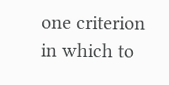one criterion in which to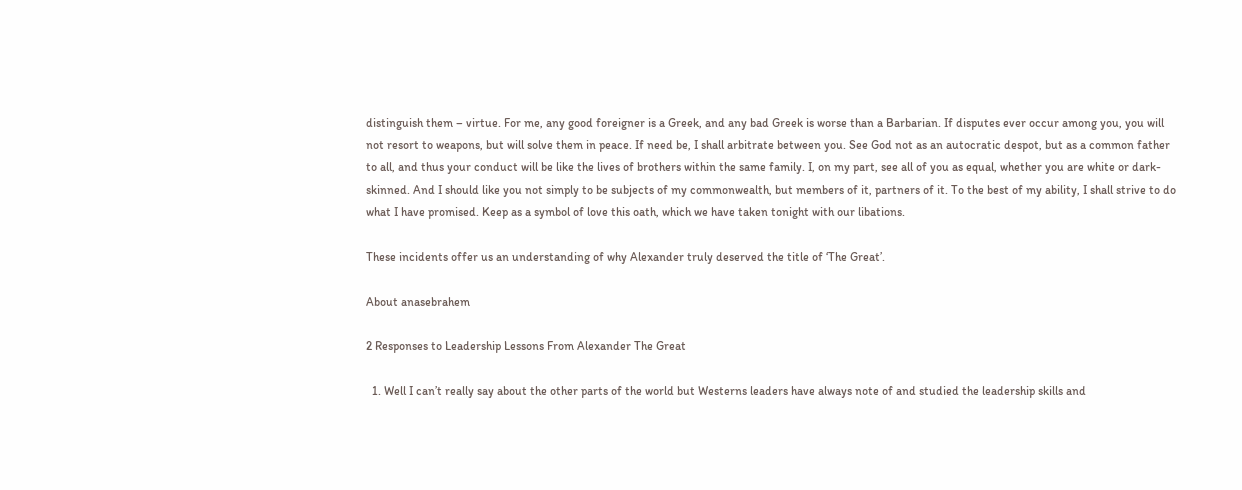distinguish them – virtue. For me, any good foreigner is a Greek, and any bad Greek is worse than a Barbarian. If disputes ever occur among you, you will not resort to weapons, but will solve them in peace. If need be, I shall arbitrate between you. See God not as an autocratic despot, but as a common father to all, and thus your conduct will be like the lives of brothers within the same family. I, on my part, see all of you as equal, whether you are white or dark-skinned. And I should like you not simply to be subjects of my commonwealth, but members of it, partners of it. To the best of my ability, I shall strive to do what I have promised. Keep as a symbol of love this oath, which we have taken tonight with our libations.

These incidents offer us an understanding of why Alexander truly deserved the title of ‘The Great’.

About anasebrahem

2 Responses to Leadership Lessons From Alexander The Great

  1. Well I can’t really say about the other parts of the world but Westerns leaders have always note of and studied the leadership skills and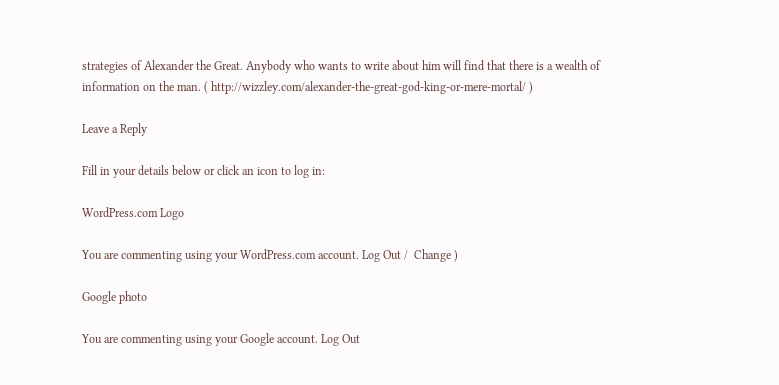strategies of Alexander the Great. Anybody who wants to write about him will find that there is a wealth of information on the man. ( http://wizzley.com/alexander-the-great-god-king-or-mere-mortal/ )

Leave a Reply

Fill in your details below or click an icon to log in:

WordPress.com Logo

You are commenting using your WordPress.com account. Log Out /  Change )

Google photo

You are commenting using your Google account. Log Out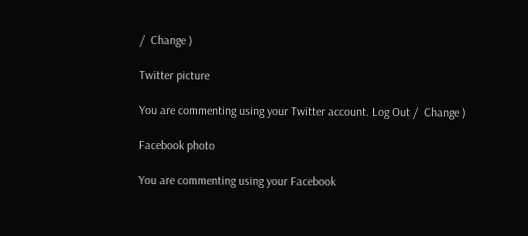/  Change )

Twitter picture

You are commenting using your Twitter account. Log Out /  Change )

Facebook photo

You are commenting using your Facebook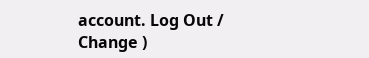account. Log Out /  Change )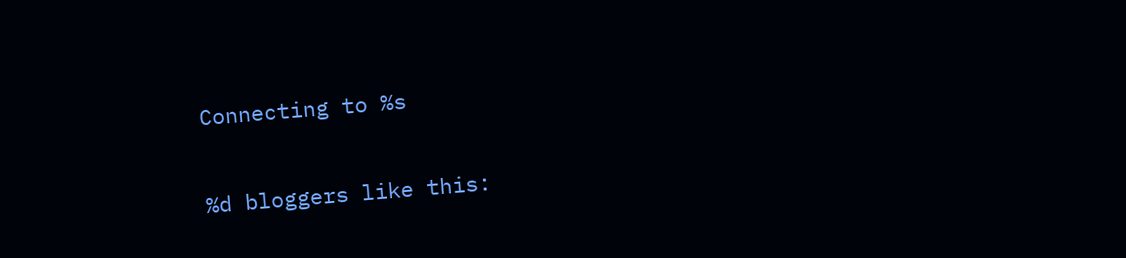Connecting to %s

%d bloggers like this: